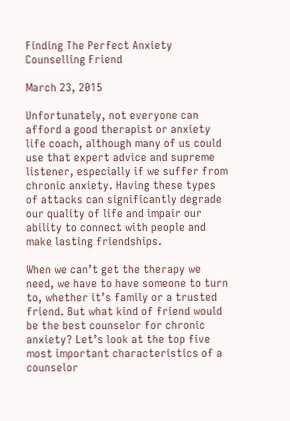Finding The Perfect Anxiety Counselling Friend

March 23, 2015

Unfortunately, not everyone can afford a good therapist or anxiety life coach, although many of us could use that expert advice and supreme listener, especially if we suffer from chronic anxiety. Having these types of attacks can significantly degrade our quality of life and impair our ability to connect with people and make lasting friendships.

When we can’t get the therapy we need, we have to have someone to turn to, whether it’s family or a trusted friend. But what kind of friend would be the best counselor for chronic anxiety? Let’s look at the top five most important characteristics of a counselor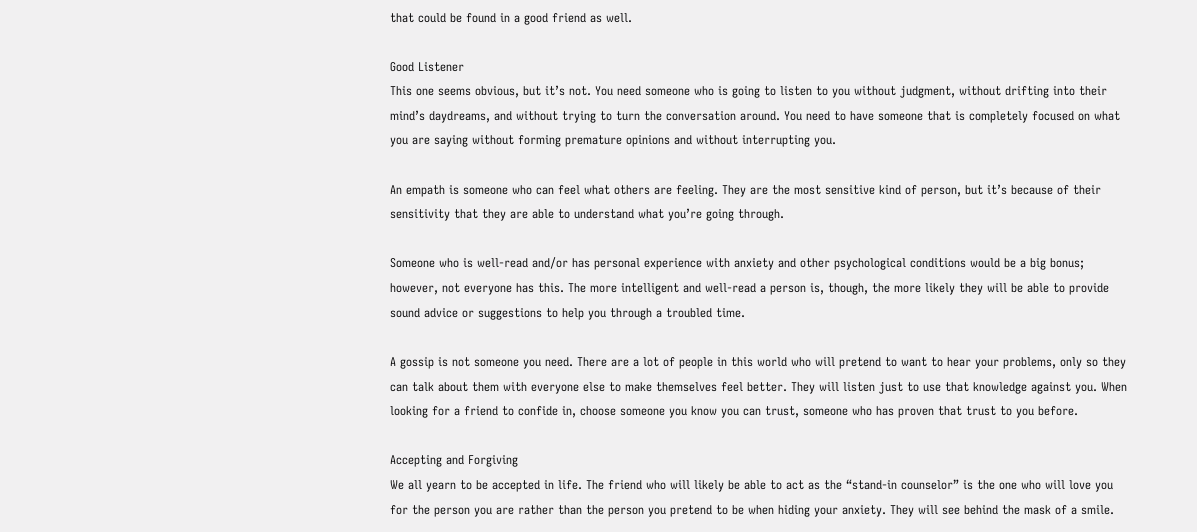that could be found in a good friend as well.

Good Listener
This one seems obvious, but it’s not. You need someone who is going to listen to you without judgment, without drifting into their mind’s daydreams, and without trying to turn the conversation around. You need to have someone that is completely focused on what you are saying without forming premature opinions and without interrupting you.

An empath is someone who can feel what others are feeling. They are the most sensitive kind of person, but it’s because of their sensitivity that they are able to understand what you’re going through.

Someone who is well-read and/or has personal experience with anxiety and other psychological conditions would be a big bonus; however, not everyone has this. The more intelligent and well-read a person is, though, the more likely they will be able to provide sound advice or suggestions to help you through a troubled time.

A gossip is not someone you need. There are a lot of people in this world who will pretend to want to hear your problems, only so they can talk about them with everyone else to make themselves feel better. They will listen just to use that knowledge against you. When looking for a friend to confide in, choose someone you know you can trust, someone who has proven that trust to you before.

Accepting and Forgiving
We all yearn to be accepted in life. The friend who will likely be able to act as the “stand-in counselor” is the one who will love you for the person you are rather than the person you pretend to be when hiding your anxiety. They will see behind the mask of a smile.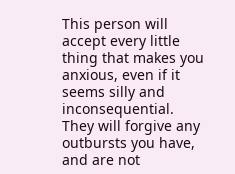This person will accept every little thing that makes you anxious, even if it seems silly and inconsequential. They will forgive any outbursts you have, and are not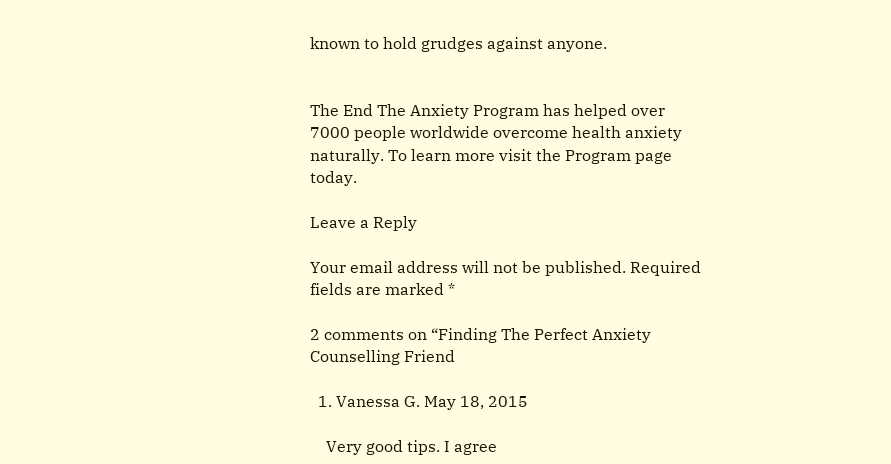known to hold grudges against anyone.


The End The Anxiety Program has helped over 7000 people worldwide overcome health anxiety naturally. To learn more visit the Program page today.

Leave a Reply

Your email address will not be published. Required fields are marked *

2 comments on “Finding The Perfect Anxiety Counselling Friend

  1. Vanessa G. May 18, 2015

    Very good tips. I agree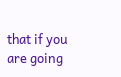that if you are going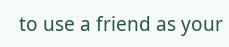to use a friend as your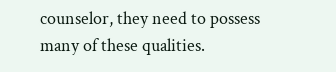counselor, they need to possess many of these qualities.